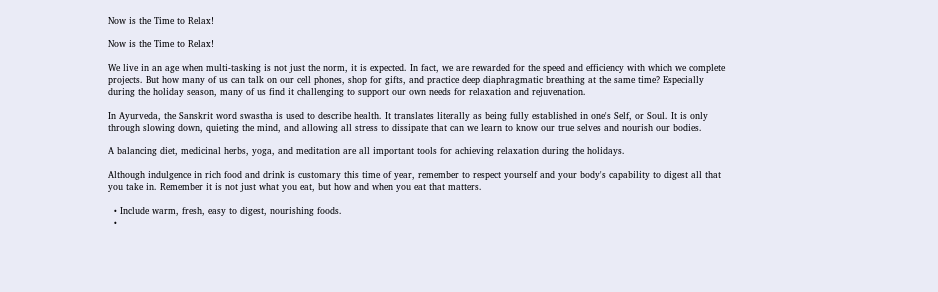Now is the Time to Relax!

Now is the Time to Relax!

We live in an age when multi-tasking is not just the norm, it is expected. In fact, we are rewarded for the speed and efficiency with which we complete projects. But how many of us can talk on our cell phones, shop for gifts, and practice deep diaphragmatic breathing at the same time? Especially during the holiday season, many of us find it challenging to support our own needs for relaxation and rejuvenation.

In Ayurveda, the Sanskrit word swastha is used to describe health. It translates literally as being fully established in one's Self, or Soul. It is only through slowing down, quieting the mind, and allowing all stress to dissipate that can we learn to know our true selves and nourish our bodies.

A balancing diet, medicinal herbs, yoga, and meditation are all important tools for achieving relaxation during the holidays.

Although indulgence in rich food and drink is customary this time of year, remember to respect yourself and your body's capability to digest all that you take in. Remember it is not just what you eat, but how and when you eat that matters.

  • Include warm, fresh, easy to digest, nourishing foods.
  •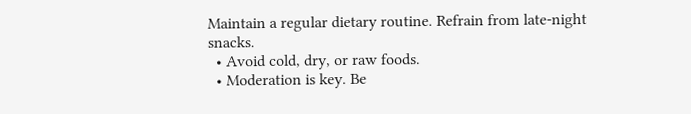Maintain a regular dietary routine. Refrain from late-night snacks.
  • Avoid cold, dry, or raw foods.
  • Moderation is key. Be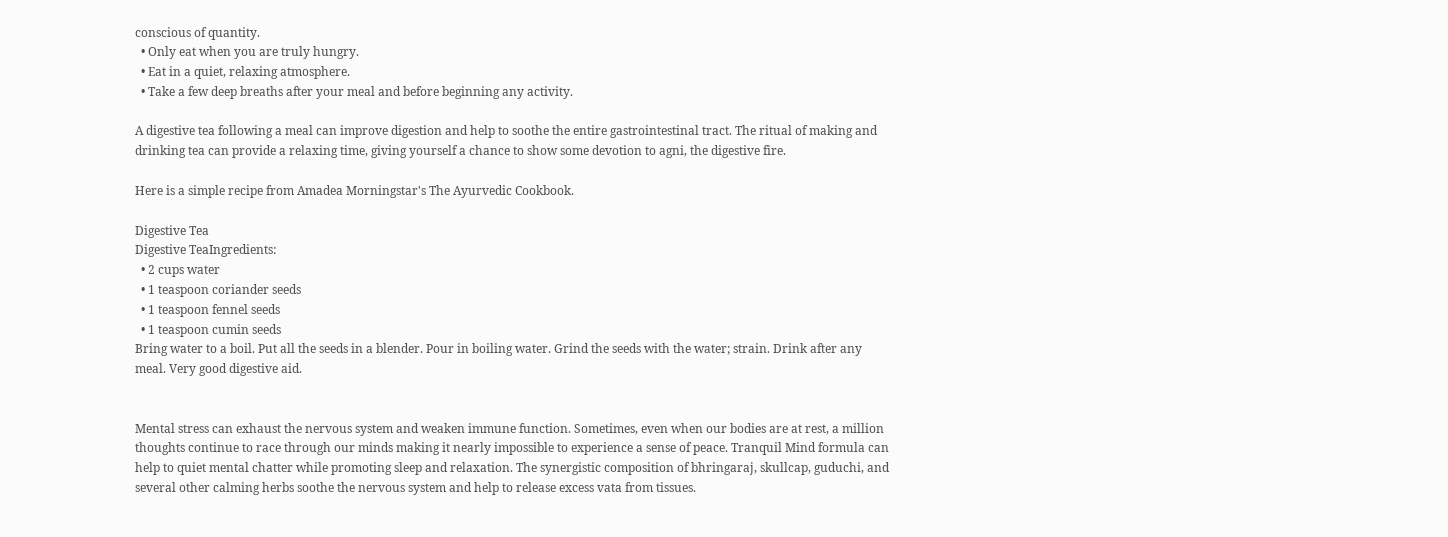conscious of quantity.
  • Only eat when you are truly hungry.
  • Eat in a quiet, relaxing atmosphere.
  • Take a few deep breaths after your meal and before beginning any activity.

A digestive tea following a meal can improve digestion and help to soothe the entire gastrointestinal tract. The ritual of making and drinking tea can provide a relaxing time, giving yourself a chance to show some devotion to agni, the digestive fire.

Here is a simple recipe from Amadea Morningstar's The Ayurvedic Cookbook.

Digestive Tea
Digestive TeaIngredients:
  • 2 cups water
  • 1 teaspoon coriander seeds
  • 1 teaspoon fennel seeds
  • 1 teaspoon cumin seeds
Bring water to a boil. Put all the seeds in a blender. Pour in boiling water. Grind the seeds with the water; strain. Drink after any meal. Very good digestive aid.


Mental stress can exhaust the nervous system and weaken immune function. Sometimes, even when our bodies are at rest, a million thoughts continue to race through our minds making it nearly impossible to experience a sense of peace. Tranquil Mind formula can help to quiet mental chatter while promoting sleep and relaxation. The synergistic composition of bhringaraj, skullcap, guduchi, and several other calming herbs soothe the nervous system and help to release excess vata from tissues.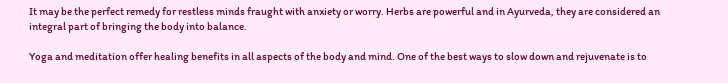It may be the perfect remedy for restless minds fraught with anxiety or worry. Herbs are powerful and in Ayurveda, they are considered an integral part of bringing the body into balance.

Yoga and meditation offer healing benefits in all aspects of the body and mind. One of the best ways to slow down and rejuvenate is to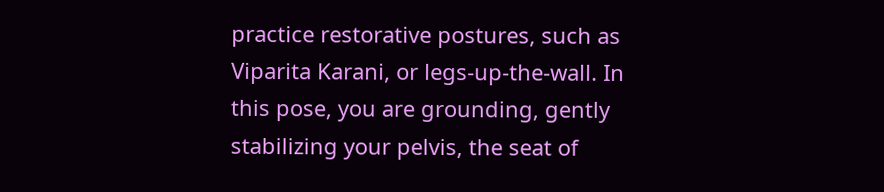practice restorative postures, such as Viparita Karani, or legs-up-the-wall. In this pose, you are grounding, gently stabilizing your pelvis, the seat of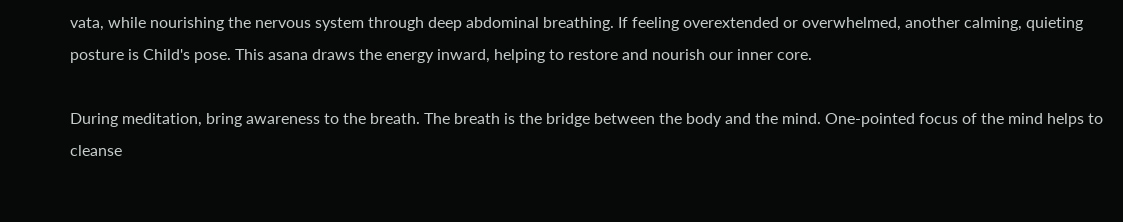vata, while nourishing the nervous system through deep abdominal breathing. If feeling overextended or overwhelmed, another calming, quieting posture is Child's pose. This asana draws the energy inward, helping to restore and nourish our inner core.

During meditation, bring awareness to the breath. The breath is the bridge between the body and the mind. One-pointed focus of the mind helps to cleanse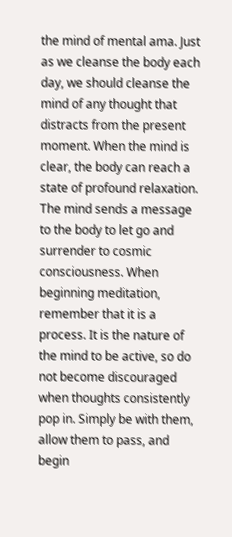the mind of mental ama. Just as we cleanse the body each day, we should cleanse the mind of any thought that distracts from the present moment. When the mind is clear, the body can reach a state of profound relaxation. The mind sends a message to the body to let go and surrender to cosmic consciousness. When beginning meditation, remember that it is a process. It is the nature of the mind to be active, so do not become discouraged when thoughts consistently pop in. Simply be with them, allow them to pass, and begin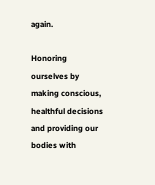again.

Honoring ourselves by making conscious, healthful decisions and providing our bodies with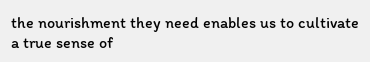the nourishment they need enables us to cultivate a true sense of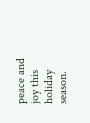peace and joy this holiday season.